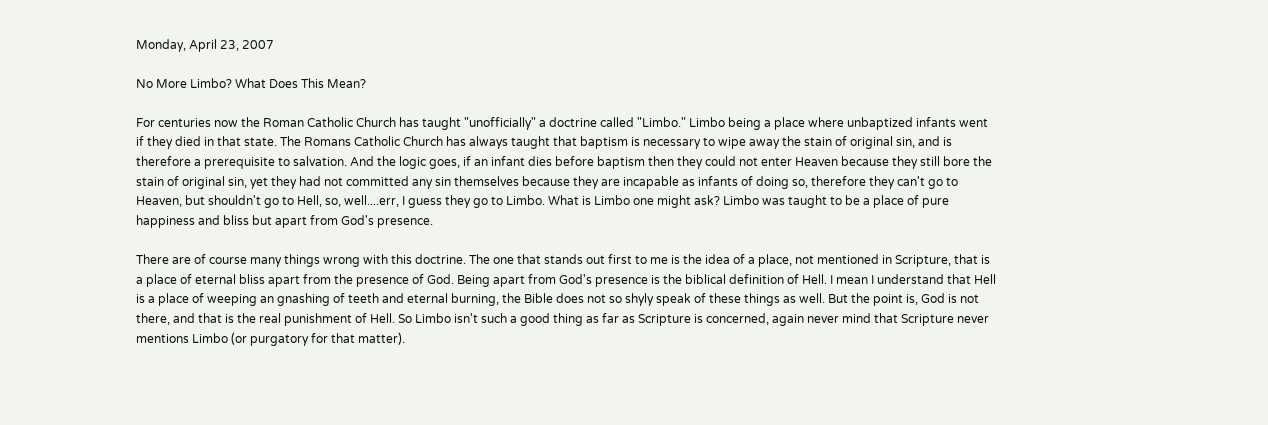Monday, April 23, 2007

No More Limbo? What Does This Mean?

For centuries now the Roman Catholic Church has taught "unofficially" a doctrine called "Limbo." Limbo being a place where unbaptized infants went if they died in that state. The Romans Catholic Church has always taught that baptism is necessary to wipe away the stain of original sin, and is therefore a prerequisite to salvation. And the logic goes, if an infant dies before baptism then they could not enter Heaven because they still bore the stain of original sin, yet they had not committed any sin themselves because they are incapable as infants of doing so, therefore they can't go to Heaven, but shouldn't go to Hell, so, well....err, I guess they go to Limbo. What is Limbo one might ask? Limbo was taught to be a place of pure happiness and bliss but apart from God's presence.

There are of course many things wrong with this doctrine. The one that stands out first to me is the idea of a place, not mentioned in Scripture, that is a place of eternal bliss apart from the presence of God. Being apart from God's presence is the biblical definition of Hell. I mean I understand that Hell is a place of weeping an gnashing of teeth and eternal burning, the Bible does not so shyly speak of these things as well. But the point is, God is not there, and that is the real punishment of Hell. So Limbo isn't such a good thing as far as Scripture is concerned, again never mind that Scripture never mentions Limbo (or purgatory for that matter).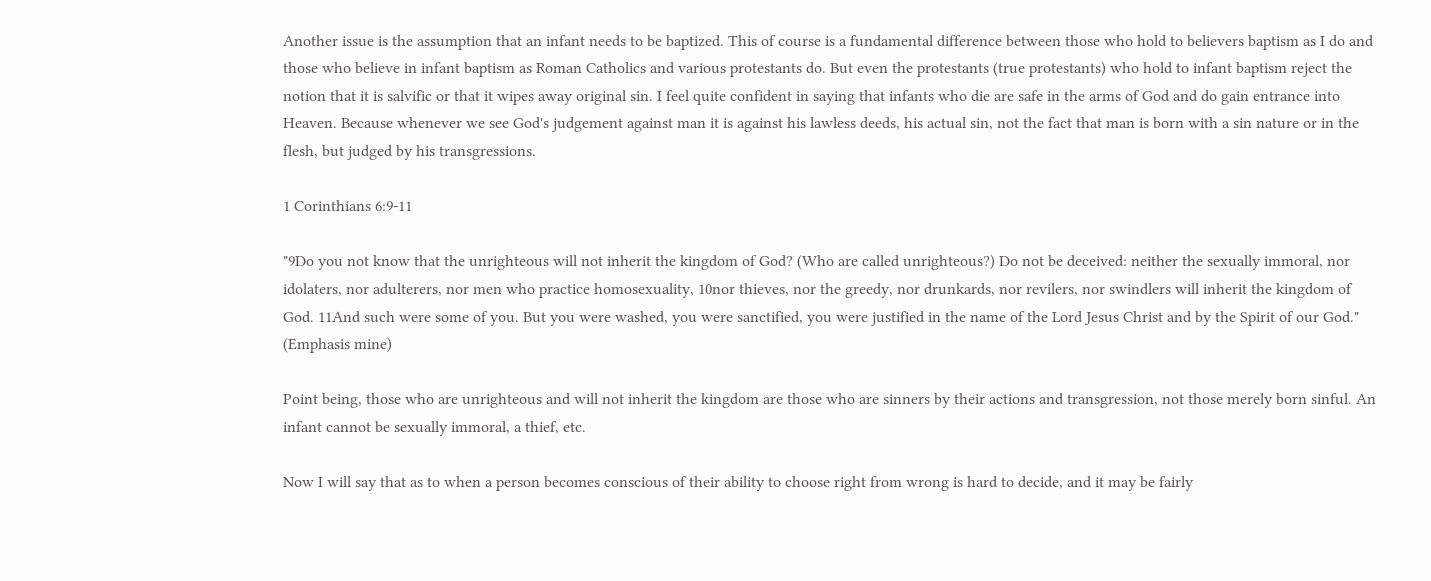Another issue is the assumption that an infant needs to be baptized. This of course is a fundamental difference between those who hold to believers baptism as I do and those who believe in infant baptism as Roman Catholics and various protestants do. But even the protestants (true protestants) who hold to infant baptism reject the notion that it is salvific or that it wipes away original sin. I feel quite confident in saying that infants who die are safe in the arms of God and do gain entrance into Heaven. Because whenever we see God's judgement against man it is against his lawless deeds, his actual sin, not the fact that man is born with a sin nature or in the flesh, but judged by his transgressions.

1 Corinthians 6:9-11

"9Do you not know that the unrighteous will not inherit the kingdom of God? (Who are called unrighteous?) Do not be deceived: neither the sexually immoral, nor idolaters, nor adulterers, nor men who practice homosexuality, 10nor thieves, nor the greedy, nor drunkards, nor revilers, nor swindlers will inherit the kingdom of God. 11And such were some of you. But you were washed, you were sanctified, you were justified in the name of the Lord Jesus Christ and by the Spirit of our God." (Emphasis mine)

Point being, those who are unrighteous and will not inherit the kingdom are those who are sinners by their actions and transgression, not those merely born sinful. An infant cannot be sexually immoral, a thief, etc.

Now I will say that as to when a person becomes conscious of their ability to choose right from wrong is hard to decide, and it may be fairly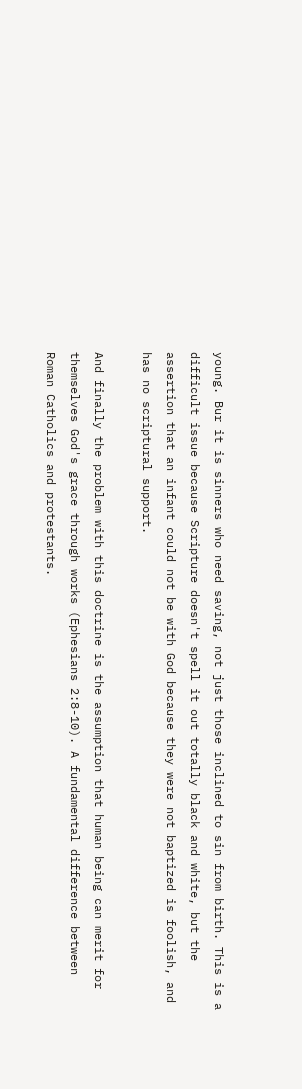young. Bur it is sinners who need saving, not just those inclined to sin from birth. This is a difficult issue because Scripture doesn't spell it out totally black and white, but the assertion that an infant could not be with God because they were not baptized is foolish, and has no scriptural support.

And finally the problem with this doctrine is the assumption that human being can merit for themselves God's grace through works (Ephesians 2:8-10). A fundamental difference between Roman Catholics and protestants.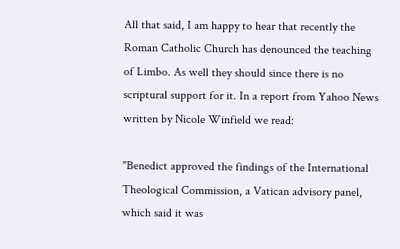All that said, I am happy to hear that recently the Roman Catholic Church has denounced the teaching of Limbo. As well they should since there is no scriptural support for it. In a report from Yahoo News written by Nicole Winfield we read:

"Benedict approved the findings of the International Theological Commission, a Vatican advisory panel, which said it was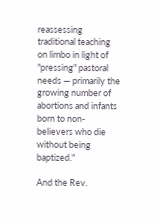reassessing traditional teaching on limbo in light of "pressing" pastoral needs — primarily the growing number of abortions and infants born to non-believers who die without being baptized."

And the Rev.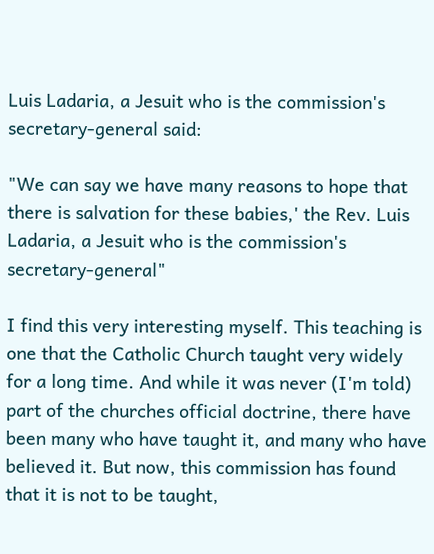Luis Ladaria, a Jesuit who is the commission's secretary-general said:

"We can say we have many reasons to hope that there is salvation for these babies,' the Rev. Luis Ladaria, a Jesuit who is the commission's secretary-general"

I find this very interesting myself. This teaching is one that the Catholic Church taught very widely for a long time. And while it was never (I'm told) part of the churches official doctrine, there have been many who have taught it, and many who have believed it. But now, this commission has found that it is not to be taught,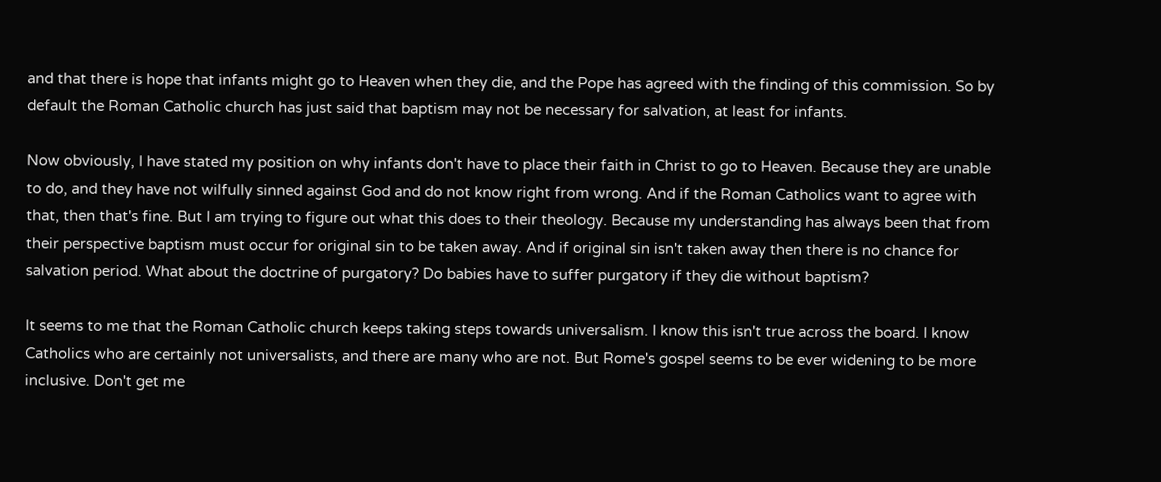and that there is hope that infants might go to Heaven when they die, and the Pope has agreed with the finding of this commission. So by default the Roman Catholic church has just said that baptism may not be necessary for salvation, at least for infants.

Now obviously, I have stated my position on why infants don't have to place their faith in Christ to go to Heaven. Because they are unable to do, and they have not wilfully sinned against God and do not know right from wrong. And if the Roman Catholics want to agree with that, then that's fine. But I am trying to figure out what this does to their theology. Because my understanding has always been that from their perspective baptism must occur for original sin to be taken away. And if original sin isn't taken away then there is no chance for salvation period. What about the doctrine of purgatory? Do babies have to suffer purgatory if they die without baptism?

It seems to me that the Roman Catholic church keeps taking steps towards universalism. I know this isn't true across the board. I know Catholics who are certainly not universalists, and there are many who are not. But Rome's gospel seems to be ever widening to be more inclusive. Don't get me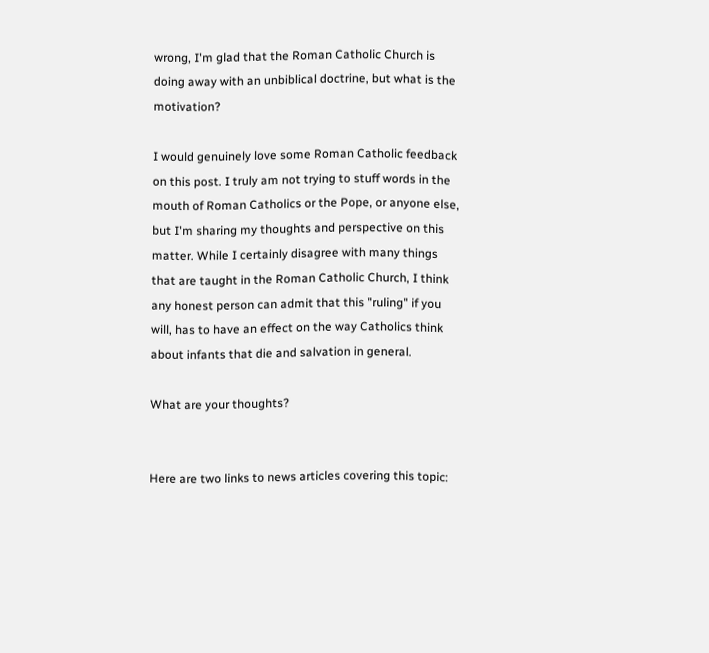wrong, I'm glad that the Roman Catholic Church is doing away with an unbiblical doctrine, but what is the motivation?

I would genuinely love some Roman Catholic feedback on this post. I truly am not trying to stuff words in the mouth of Roman Catholics or the Pope, or anyone else, but I'm sharing my thoughts and perspective on this matter. While I certainly disagree with many things that are taught in the Roman Catholic Church, I think any honest person can admit that this "ruling" if you will, has to have an effect on the way Catholics think about infants that die and salvation in general.

What are your thoughts?


Here are two links to news articles covering this topic: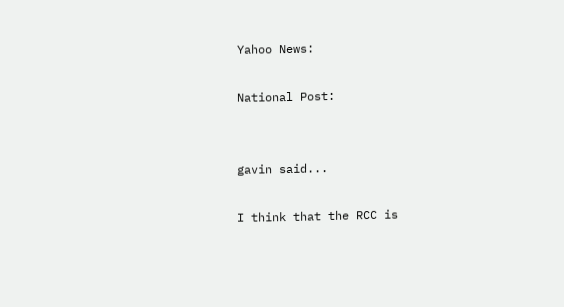Yahoo News:

National Post:


gavin said...

I think that the RCC is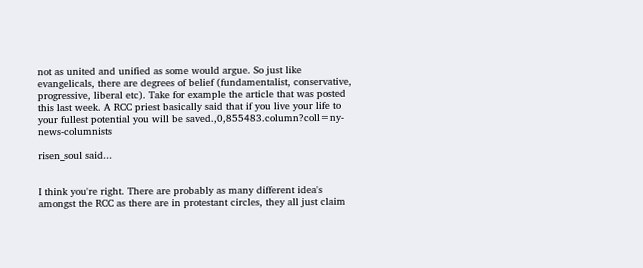not as united and unified as some would argue. So just like evangelicals, there are degrees of belief (fundamentalist, conservative, progressive, liberal etc). Take for example the article that was posted this last week. A RCC priest basically said that if you live your life to your fullest potential you will be saved.,0,855483.column?coll=ny-news-columnists

risen_soul said...


I think you're right. There are probably as many different idea's amongst the RCC as there are in protestant circles, they all just claim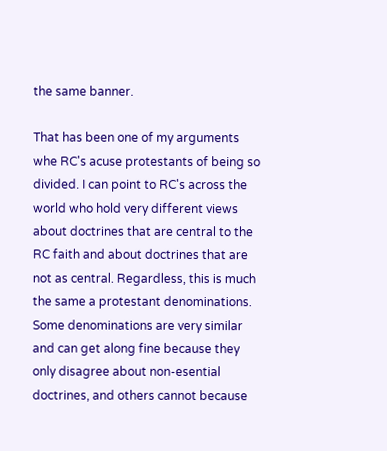the same banner.

That has been one of my arguments whe RC's acuse protestants of being so divided. I can point to RC's across the world who hold very different views about doctrines that are central to the RC faith and about doctrines that are not as central. Regardless, this is much the same a protestant denominations. Some denominations are very similar and can get along fine because they only disagree about non-esential doctrines, and others cannot because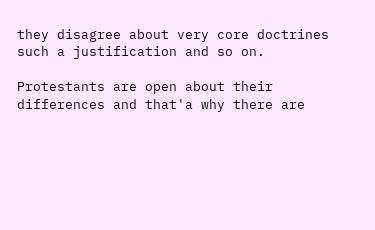they disagree about very core doctrines such a justification and so on.

Protestants are open about their differences and that'a why there are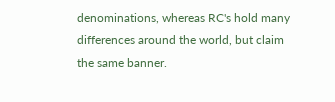denominations, whereas RC's hold many differences around the world, but claim the same banner.